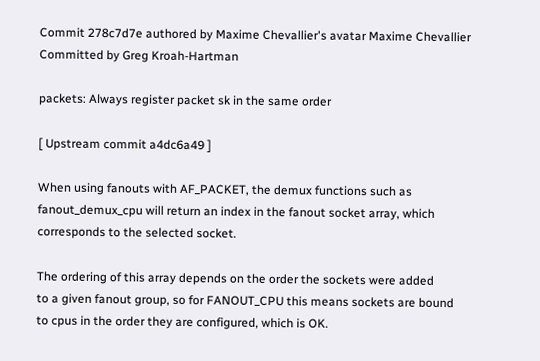Commit 278c7d7e authored by Maxime Chevallier's avatar Maxime Chevallier Committed by Greg Kroah-Hartman

packets: Always register packet sk in the same order

[ Upstream commit a4dc6a49 ]

When using fanouts with AF_PACKET, the demux functions such as
fanout_demux_cpu will return an index in the fanout socket array, which
corresponds to the selected socket.

The ordering of this array depends on the order the sockets were added
to a given fanout group, so for FANOUT_CPU this means sockets are bound
to cpus in the order they are configured, which is OK.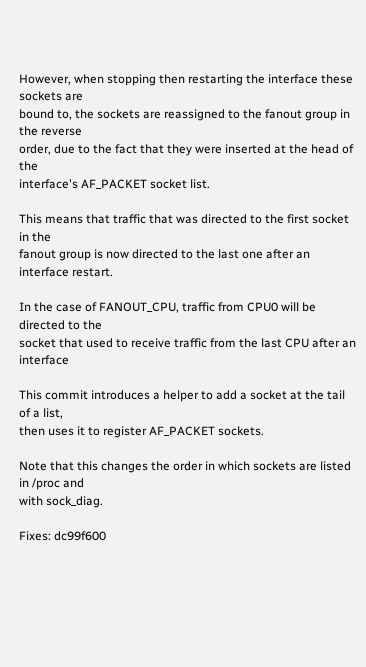However, when stopping then restarting the interface these sockets are
bound to, the sockets are reassigned to the fanout group in the reverse
order, due to the fact that they were inserted at the head of the
interface's AF_PACKET socket list.

This means that traffic that was directed to the first socket in the
fanout group is now directed to the last one after an interface restart.

In the case of FANOUT_CPU, traffic from CPU0 will be directed to the
socket that used to receive traffic from the last CPU after an interface

This commit introduces a helper to add a socket at the tail of a list,
then uses it to register AF_PACKET sockets.

Note that this changes the order in which sockets are listed in /proc and
with sock_diag.

Fixes: dc99f600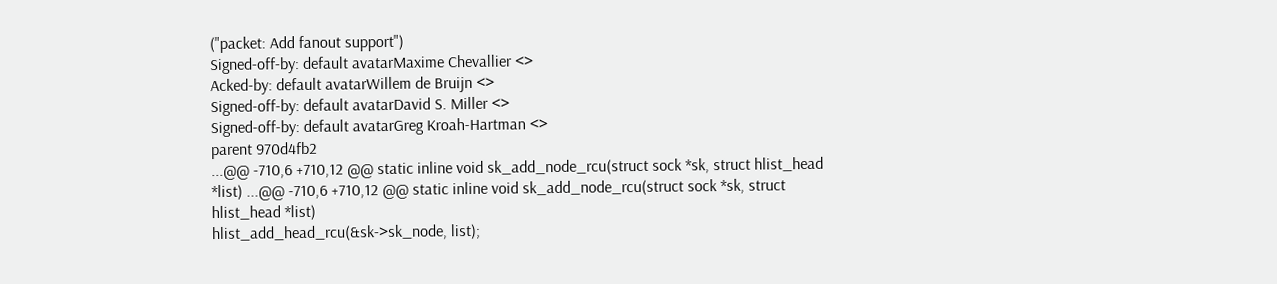("packet: Add fanout support")
Signed-off-by: default avatarMaxime Chevallier <>
Acked-by: default avatarWillem de Bruijn <>
Signed-off-by: default avatarDavid S. Miller <>
Signed-off-by: default avatarGreg Kroah-Hartman <>
parent 970d4fb2
...@@ -710,6 +710,12 @@ static inline void sk_add_node_rcu(struct sock *sk, struct hlist_head *list) ...@@ -710,6 +710,12 @@ static inline void sk_add_node_rcu(struct sock *sk, struct hlist_head *list)
hlist_add_head_rcu(&sk->sk_node, list);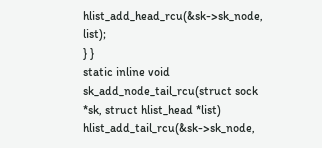hlist_add_head_rcu(&sk->sk_node, list);
} }
static inline void sk_add_node_tail_rcu(struct sock *sk, struct hlist_head *list)
hlist_add_tail_rcu(&sk->sk_node,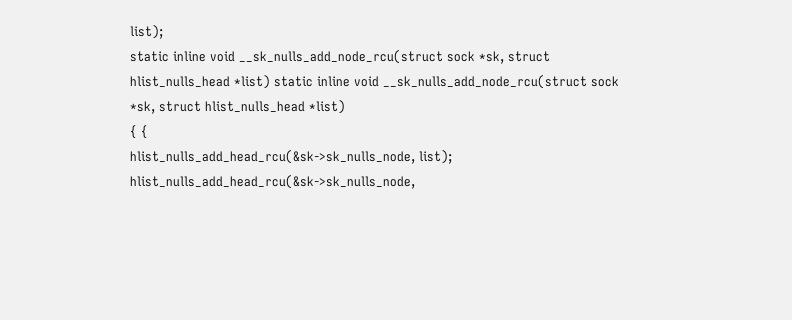list);
static inline void __sk_nulls_add_node_rcu(struct sock *sk, struct hlist_nulls_head *list) static inline void __sk_nulls_add_node_rcu(struct sock *sk, struct hlist_nulls_head *list)
{ {
hlist_nulls_add_head_rcu(&sk->sk_nulls_node, list); hlist_nulls_add_head_rcu(&sk->sk_nulls_node,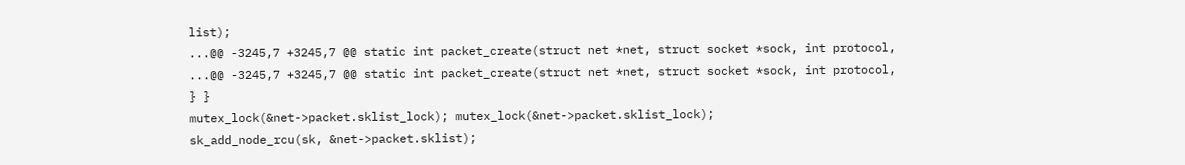list);
...@@ -3245,7 +3245,7 @@ static int packet_create(struct net *net, struct socket *sock, int protocol, ...@@ -3245,7 +3245,7 @@ static int packet_create(struct net *net, struct socket *sock, int protocol,
} }
mutex_lock(&net->packet.sklist_lock); mutex_lock(&net->packet.sklist_lock);
sk_add_node_rcu(sk, &net->packet.sklist);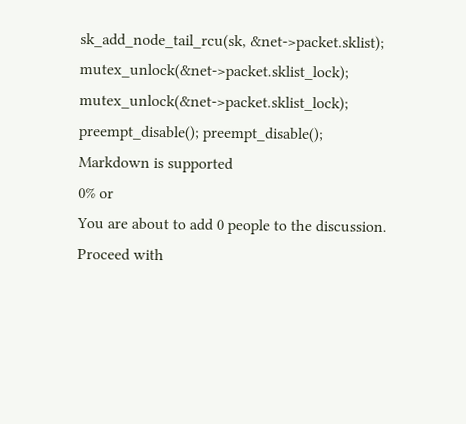sk_add_node_tail_rcu(sk, &net->packet.sklist);
mutex_unlock(&net->packet.sklist_lock); mutex_unlock(&net->packet.sklist_lock);
preempt_disable(); preempt_disable();
Markdown is supported
0% or
You are about to add 0 people to the discussion. Proceed with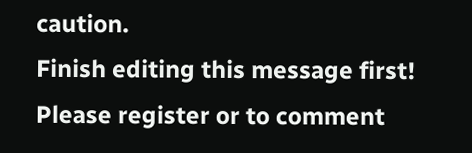caution.
Finish editing this message first!
Please register or to comment